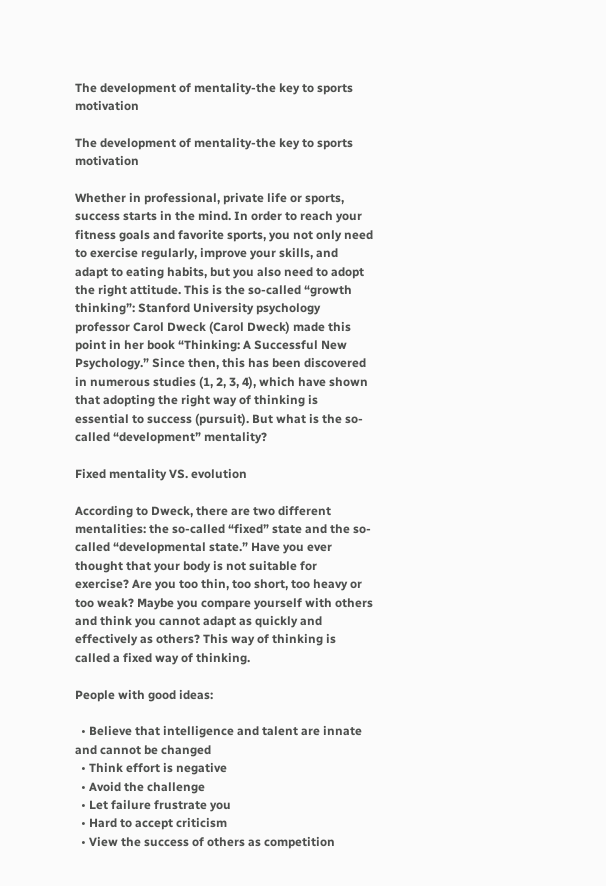The development of mentality-the key to sports motivation

The development of mentality-the key to sports motivation

Whether in professional, private life or sports, success starts in the mind. In order to reach your fitness goals and favorite sports, you not only need to exercise regularly, improve your skills, and adapt to eating habits, but you also need to adopt the right attitude. This is the so-called “growth thinking”: Stanford University psychology professor Carol Dweck (Carol Dweck) made this point in her book “Thinking: A Successful New Psychology.” Since then, this has been discovered in numerous studies (1, 2, 3, 4), which have shown that adopting the right way of thinking is essential to success (pursuit). But what is the so-called “development” mentality?

Fixed mentality VS. evolution

According to Dweck, there are two different mentalities: the so-called “fixed” state and the so-called “developmental state.” Have you ever thought that your body is not suitable for exercise? Are you too thin, too short, too heavy or too weak? Maybe you compare yourself with others and think you cannot adapt as quickly and effectively as others? This way of thinking is called a fixed way of thinking.

People with good ideas:

  • Believe that intelligence and talent are innate and cannot be changed
  • Think effort is negative
  • Avoid the challenge
  • Let failure frustrate you
  • Hard to accept criticism
  • View the success of others as competition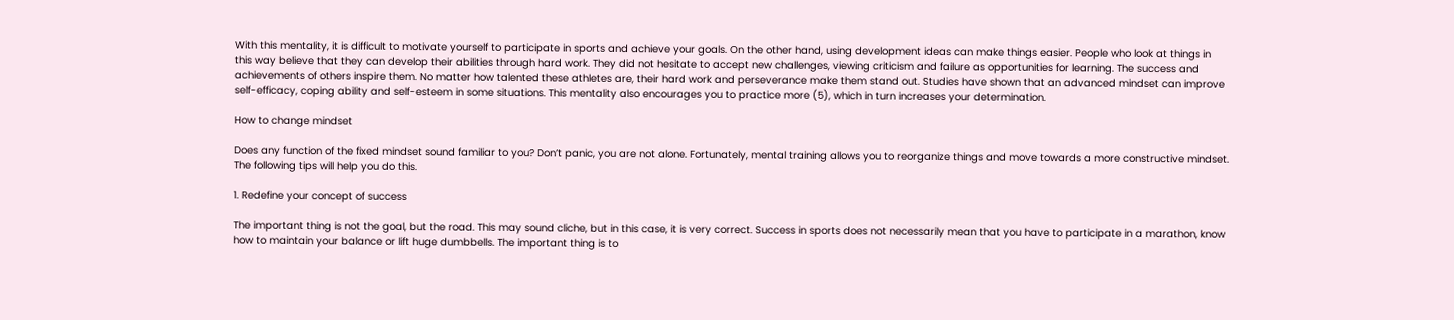With this mentality, it is difficult to motivate yourself to participate in sports and achieve your goals. On the other hand, using development ideas can make things easier. People who look at things in this way believe that they can develop their abilities through hard work. They did not hesitate to accept new challenges, viewing criticism and failure as opportunities for learning. The success and achievements of others inspire them. No matter how talented these athletes are, their hard work and perseverance make them stand out. Studies have shown that an advanced mindset can improve self-efficacy, coping ability and self-esteem in some situations. This mentality also encourages you to practice more (5), which in turn increases your determination.

How to change mindset

Does any function of the fixed mindset sound familiar to you? Don’t panic, you are not alone. Fortunately, mental training allows you to reorganize things and move towards a more constructive mindset. The following tips will help you do this.

1. Redefine your concept of success

The important thing is not the goal, but the road. This may sound cliche, but in this case, it is very correct. Success in sports does not necessarily mean that you have to participate in a marathon, know how to maintain your balance or lift huge dumbbells. The important thing is to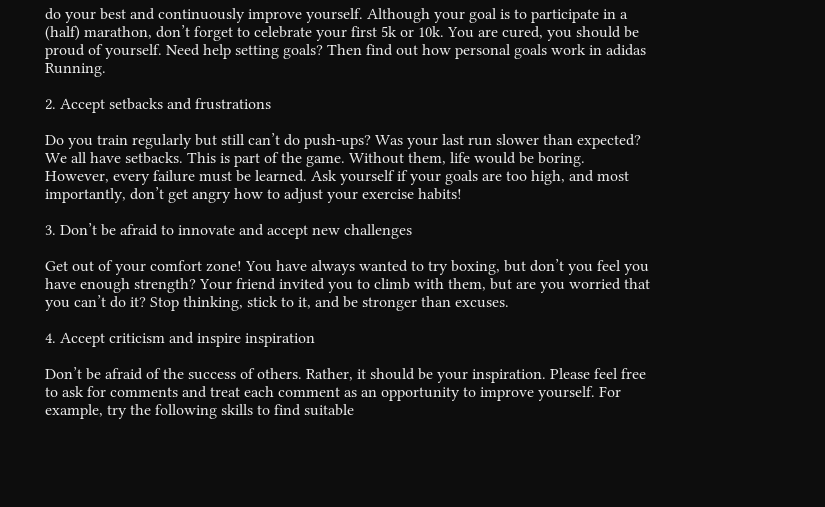do your best and continuously improve yourself. Although your goal is to participate in a (half) marathon, don’t forget to celebrate your first 5k or 10k. You are cured, you should be proud of yourself. Need help setting goals? Then find out how personal goals work in adidas Running.

2. Accept setbacks and frustrations

Do you train regularly but still can’t do push-ups? Was your last run slower than expected? We all have setbacks. This is part of the game. Without them, life would be boring. However, every failure must be learned. Ask yourself if your goals are too high, and most importantly, don’t get angry how to adjust your exercise habits!

3. Don’t be afraid to innovate and accept new challenges

Get out of your comfort zone! You have always wanted to try boxing, but don’t you feel you have enough strength? Your friend invited you to climb with them, but are you worried that you can’t do it? Stop thinking, stick to it, and be stronger than excuses.

4. Accept criticism and inspire inspiration

Don’t be afraid of the success of others. Rather, it should be your inspiration. Please feel free to ask for comments and treat each comment as an opportunity to improve yourself. For example, try the following skills to find suitable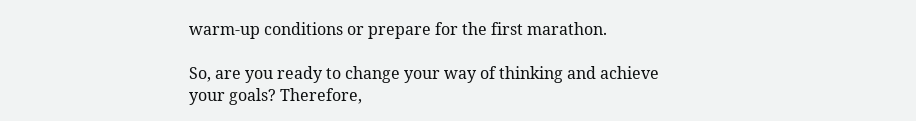warm-up conditions or prepare for the first marathon.

So, are you ready to change your way of thinking and achieve your goals? Therefore,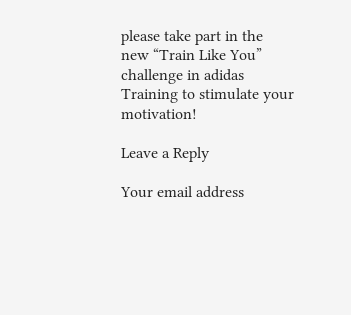please take part in the new “Train Like You” challenge in adidas Training to stimulate your motivation!

Leave a Reply

Your email address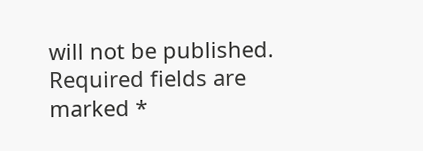will not be published. Required fields are marked *